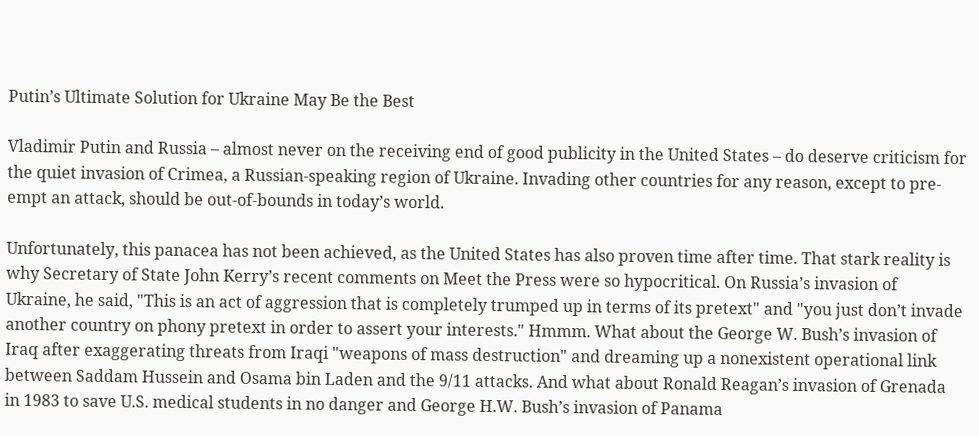Putin’s Ultimate Solution for Ukraine May Be the Best

Vladimir Putin and Russia – almost never on the receiving end of good publicity in the United States – do deserve criticism for the quiet invasion of Crimea, a Russian-speaking region of Ukraine. Invading other countries for any reason, except to pre-empt an attack, should be out-of-bounds in today’s world.

Unfortunately, this panacea has not been achieved, as the United States has also proven time after time. That stark reality is why Secretary of State John Kerry’s recent comments on Meet the Press were so hypocritical. On Russia’s invasion of Ukraine, he said, "This is an act of aggression that is completely trumped up in terms of its pretext" and "you just don’t invade another country on phony pretext in order to assert your interests." Hmmm. What about the George W. Bush’s invasion of Iraq after exaggerating threats from Iraqi "weapons of mass destruction" and dreaming up a nonexistent operational link between Saddam Hussein and Osama bin Laden and the 9/11 attacks. And what about Ronald Reagan’s invasion of Grenada in 1983 to save U.S. medical students in no danger and George H.W. Bush’s invasion of Panama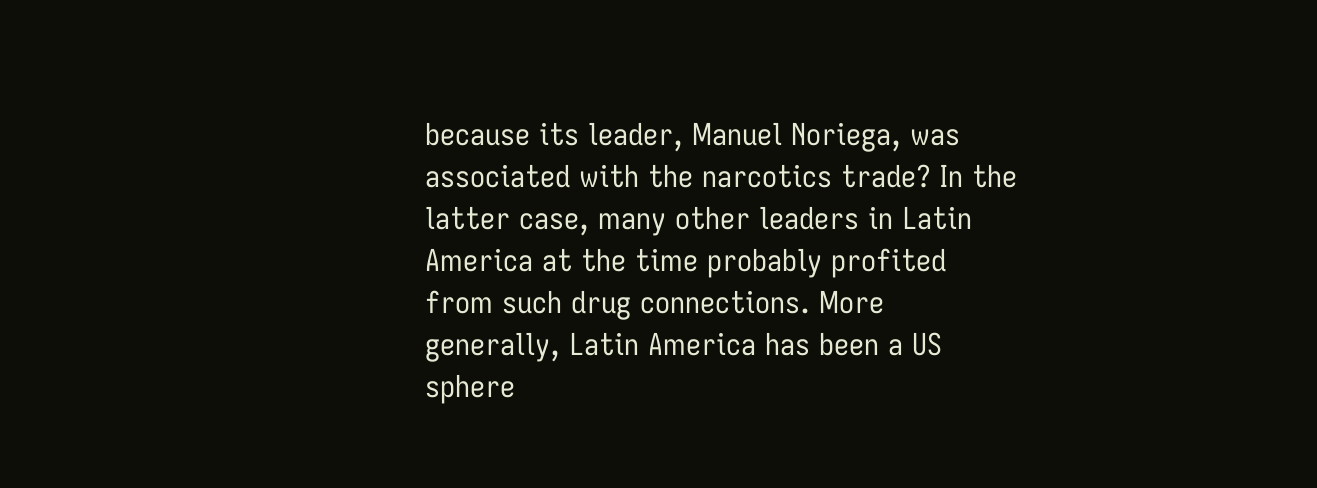because its leader, Manuel Noriega, was associated with the narcotics trade? In the latter case, many other leaders in Latin America at the time probably profited from such drug connections. More generally, Latin America has been a US sphere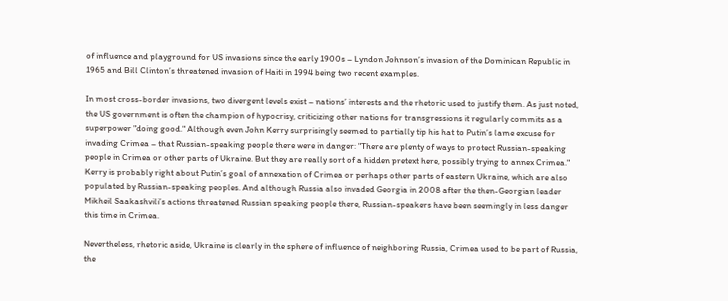of influence and playground for US invasions since the early 1900s – Lyndon Johnson’s invasion of the Dominican Republic in 1965 and Bill Clinton’s threatened invasion of Haiti in 1994 being two recent examples.

In most cross-border invasions, two divergent levels exist – nations’ interests and the rhetoric used to justify them. As just noted, the US government is often the champion of hypocrisy, criticizing other nations for transgressions it regularly commits as a superpower "doing good." Although even John Kerry surprisingly seemed to partially tip his hat to Putin’s lame excuse for invading Crimea – that Russian-speaking people there were in danger: "There are plenty of ways to protect Russian-speaking people in Crimea or other parts of Ukraine. But they are really sort of a hidden pretext here, possibly trying to annex Crimea." Kerry is probably right about Putin’s goal of annexation of Crimea or perhaps other parts of eastern Ukraine, which are also populated by Russian-speaking peoples. And although Russia also invaded Georgia in 2008 after the then-Georgian leader Mikheil Saakashvili’s actions threatened Russian speaking people there, Russian-speakers have been seemingly in less danger this time in Crimea.

Nevertheless, rhetoric aside, Ukraine is clearly in the sphere of influence of neighboring Russia, Crimea used to be part of Russia, the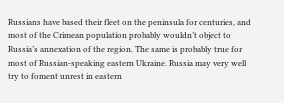Russians have based their fleet on the peninsula for centuries, and most of the Crimean population probably wouldn’t object to Russia’s annexation of the region. The same is probably true for most of Russian-speaking eastern Ukraine. Russia may very well try to foment unrest in eastern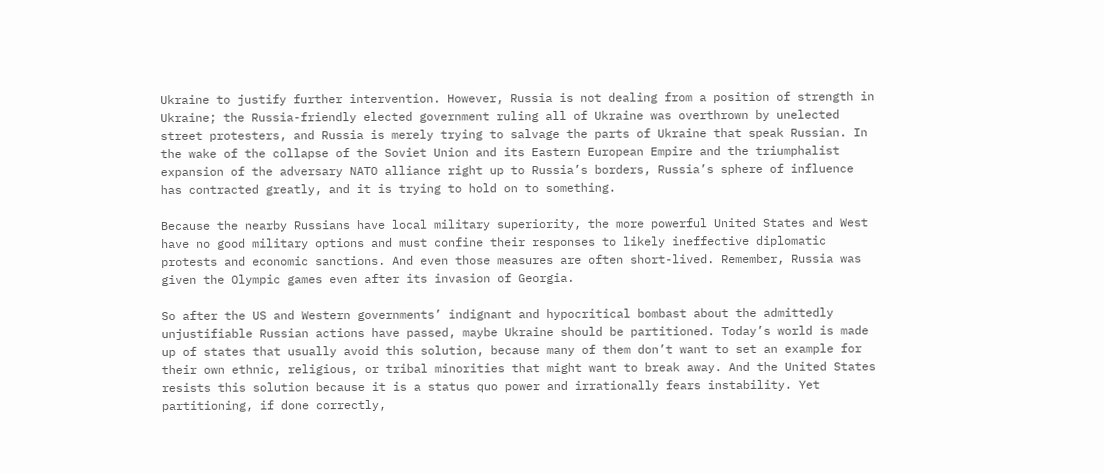Ukraine to justify further intervention. However, Russia is not dealing from a position of strength in Ukraine; the Russia-friendly elected government ruling all of Ukraine was overthrown by unelected street protesters, and Russia is merely trying to salvage the parts of Ukraine that speak Russian. In the wake of the collapse of the Soviet Union and its Eastern European Empire and the triumphalist expansion of the adversary NATO alliance right up to Russia’s borders, Russia’s sphere of influence has contracted greatly, and it is trying to hold on to something.

Because the nearby Russians have local military superiority, the more powerful United States and West have no good military options and must confine their responses to likely ineffective diplomatic protests and economic sanctions. And even those measures are often short-lived. Remember, Russia was given the Olympic games even after its invasion of Georgia.

So after the US and Western governments’ indignant and hypocritical bombast about the admittedly unjustifiable Russian actions have passed, maybe Ukraine should be partitioned. Today’s world is made up of states that usually avoid this solution, because many of them don’t want to set an example for their own ethnic, religious, or tribal minorities that might want to break away. And the United States resists this solution because it is a status quo power and irrationally fears instability. Yet partitioning, if done correctly,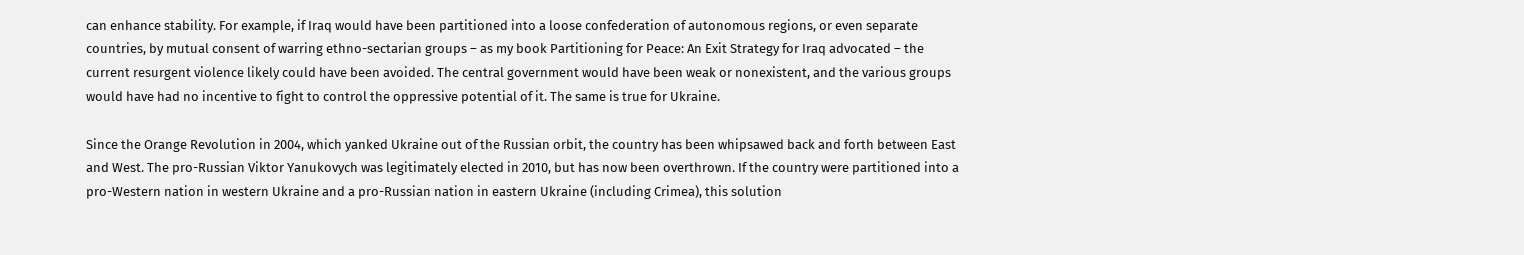can enhance stability. For example, if Iraq would have been partitioned into a loose confederation of autonomous regions, or even separate countries, by mutual consent of warring ethno-sectarian groups – as my book Partitioning for Peace: An Exit Strategy for Iraq advocated – the current resurgent violence likely could have been avoided. The central government would have been weak or nonexistent, and the various groups would have had no incentive to fight to control the oppressive potential of it. The same is true for Ukraine.

Since the Orange Revolution in 2004, which yanked Ukraine out of the Russian orbit, the country has been whipsawed back and forth between East and West. The pro-Russian Viktor Yanukovych was legitimately elected in 2010, but has now been overthrown. If the country were partitioned into a pro-Western nation in western Ukraine and a pro-Russian nation in eastern Ukraine (including Crimea), this solution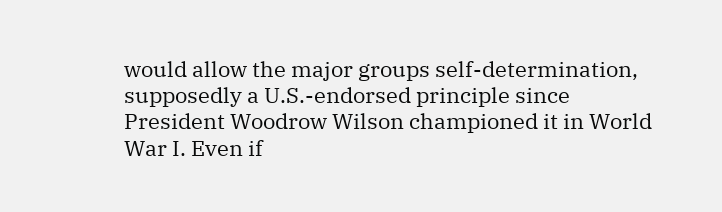would allow the major groups self-determination, supposedly a U.S.-endorsed principle since President Woodrow Wilson championed it in World War I. Even if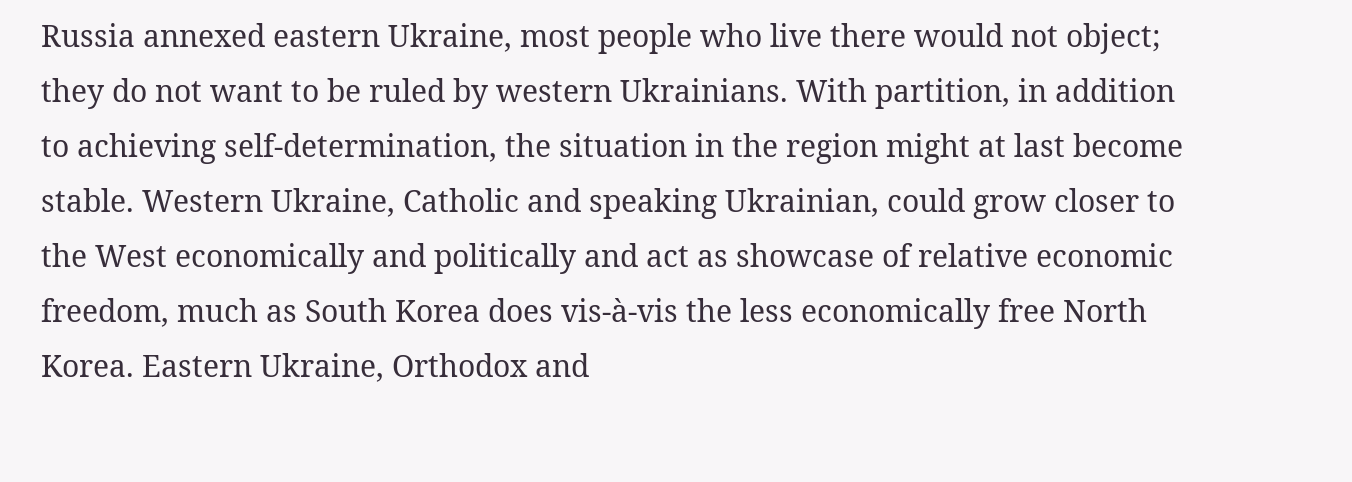Russia annexed eastern Ukraine, most people who live there would not object; they do not want to be ruled by western Ukrainians. With partition, in addition to achieving self-determination, the situation in the region might at last become stable. Western Ukraine, Catholic and speaking Ukrainian, could grow closer to the West economically and politically and act as showcase of relative economic freedom, much as South Korea does vis-à-vis the less economically free North Korea. Eastern Ukraine, Orthodox and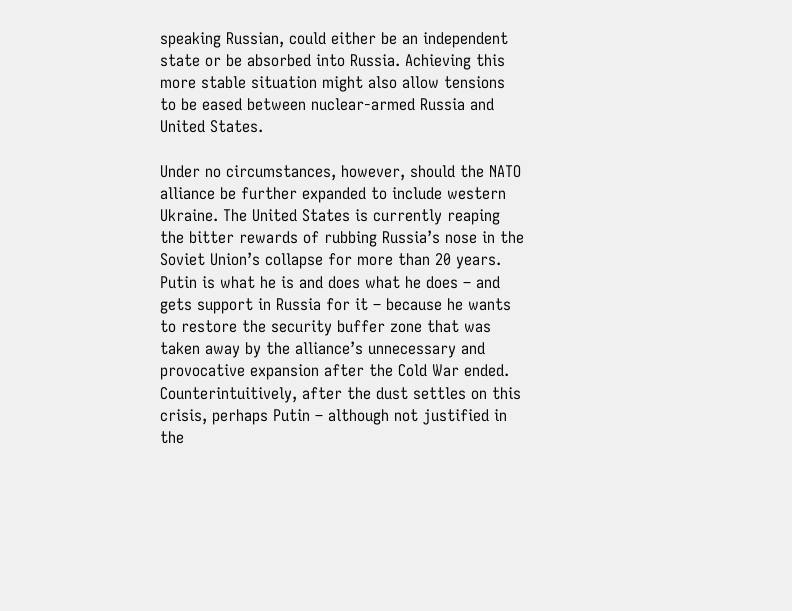speaking Russian, could either be an independent state or be absorbed into Russia. Achieving this more stable situation might also allow tensions to be eased between nuclear-armed Russia and United States.

Under no circumstances, however, should the NATO alliance be further expanded to include western Ukraine. The United States is currently reaping the bitter rewards of rubbing Russia’s nose in the Soviet Union’s collapse for more than 20 years. Putin is what he is and does what he does – and gets support in Russia for it – because he wants to restore the security buffer zone that was taken away by the alliance’s unnecessary and provocative expansion after the Cold War ended. Counterintuitively, after the dust settles on this crisis, perhaps Putin – although not justified in the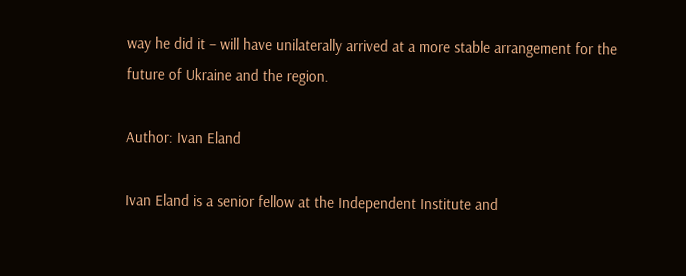way he did it – will have unilaterally arrived at a more stable arrangement for the future of Ukraine and the region.

Author: Ivan Eland

Ivan Eland is a senior fellow at the Independent Institute and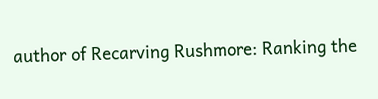author of Recarving Rushmore: Ranking the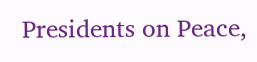Presidents on Peace,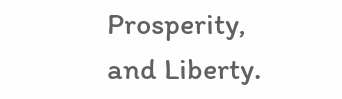Prosperity, and Liberty.